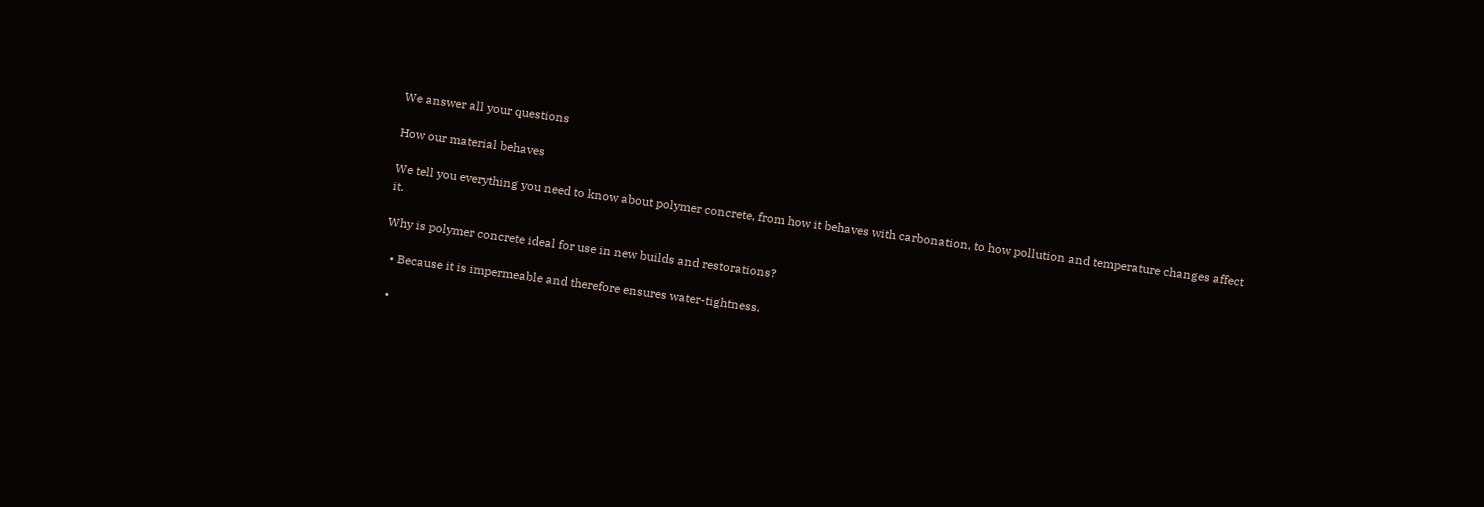We answer all your questions

How our material behaves

We tell you everything you need to know about polymer concrete, from how it behaves with carbonation, to how pollution and temperature changes affect it.

Why is polymer concrete ideal for use in new builds and restorations?

  • Because it is impermeable and therefore ensures water-tightness.

  •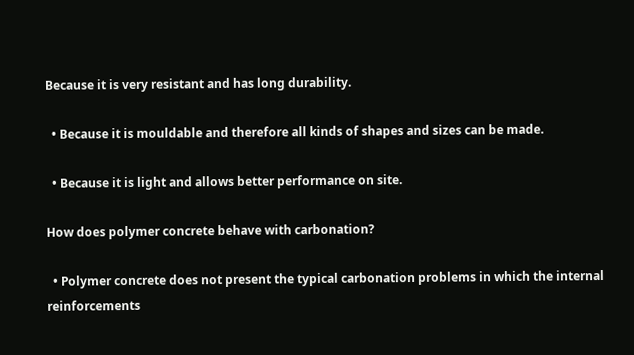Because it is very resistant and has long durability.

  • Because it is mouldable and therefore all kinds of shapes and sizes can be made.

  • Because it is light and allows better performance on site.

How does polymer concrete behave with carbonation?

  • Polymer concrete does not present the typical carbonation problems in which the internal reinforcements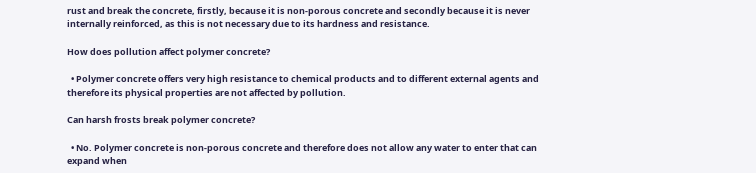rust and break the concrete, firstly, because it is non-porous concrete and secondly because it is never internally reinforced, as this is not necessary due to its hardness and resistance.

How does pollution affect polymer concrete?

  • Polymer concrete offers very high resistance to chemical products and to different external agents and therefore its physical properties are not affected by pollution.

Can harsh frosts break polymer concrete?

  • No. Polymer concrete is non-porous concrete and therefore does not allow any water to enter that can expand when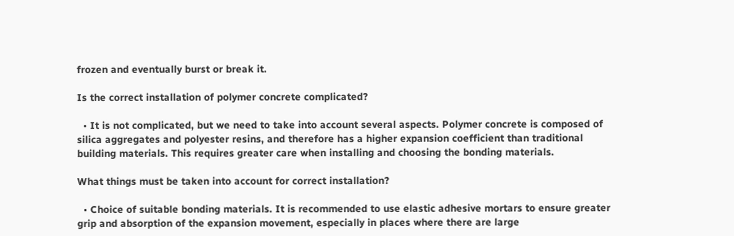frozen and eventually burst or break it.

Is the correct installation of polymer concrete complicated?

  • It is not complicated, but we need to take into account several aspects. Polymer concrete is composed of silica aggregates and polyester resins, and therefore has a higher expansion coefficient than traditional building materials. This requires greater care when installing and choosing the bonding materials.

What things must be taken into account for correct installation?

  • Choice of suitable bonding materials. It is recommended to use elastic adhesive mortars to ensure greater grip and absorption of the expansion movement, especially in places where there are large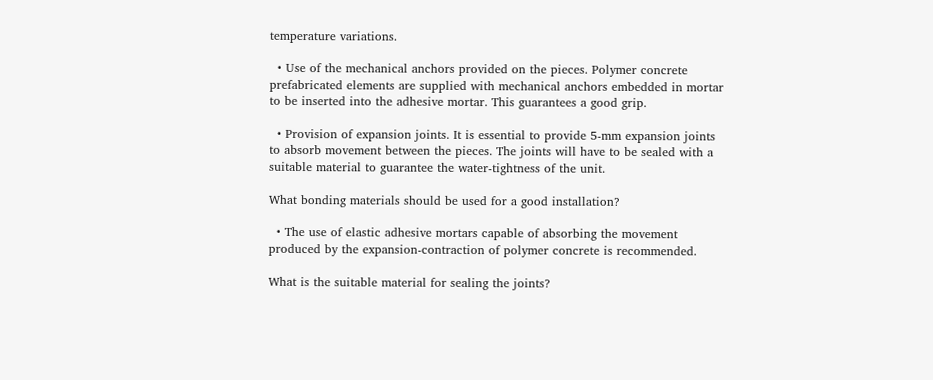temperature variations.

  • Use of the mechanical anchors provided on the pieces. Polymer concrete prefabricated elements are supplied with mechanical anchors embedded in mortar to be inserted into the adhesive mortar. This guarantees a good grip.

  • Provision of expansion joints. It is essential to provide 5-mm expansion joints to absorb movement between the pieces. The joints will have to be sealed with a suitable material to guarantee the water-tightness of the unit.

What bonding materials should be used for a good installation?

  • The use of elastic adhesive mortars capable of absorbing the movement produced by the expansion-contraction of polymer concrete is recommended.

What is the suitable material for sealing the joints?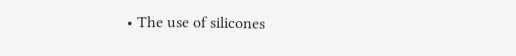• The use of silicones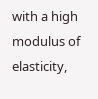with a high modulus of elasticity,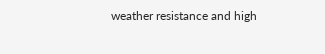weather resistance and high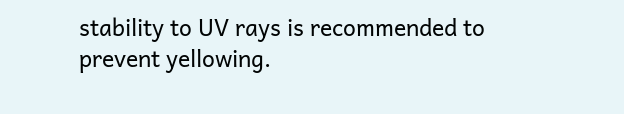stability to UV rays is recommended to prevent yellowing.